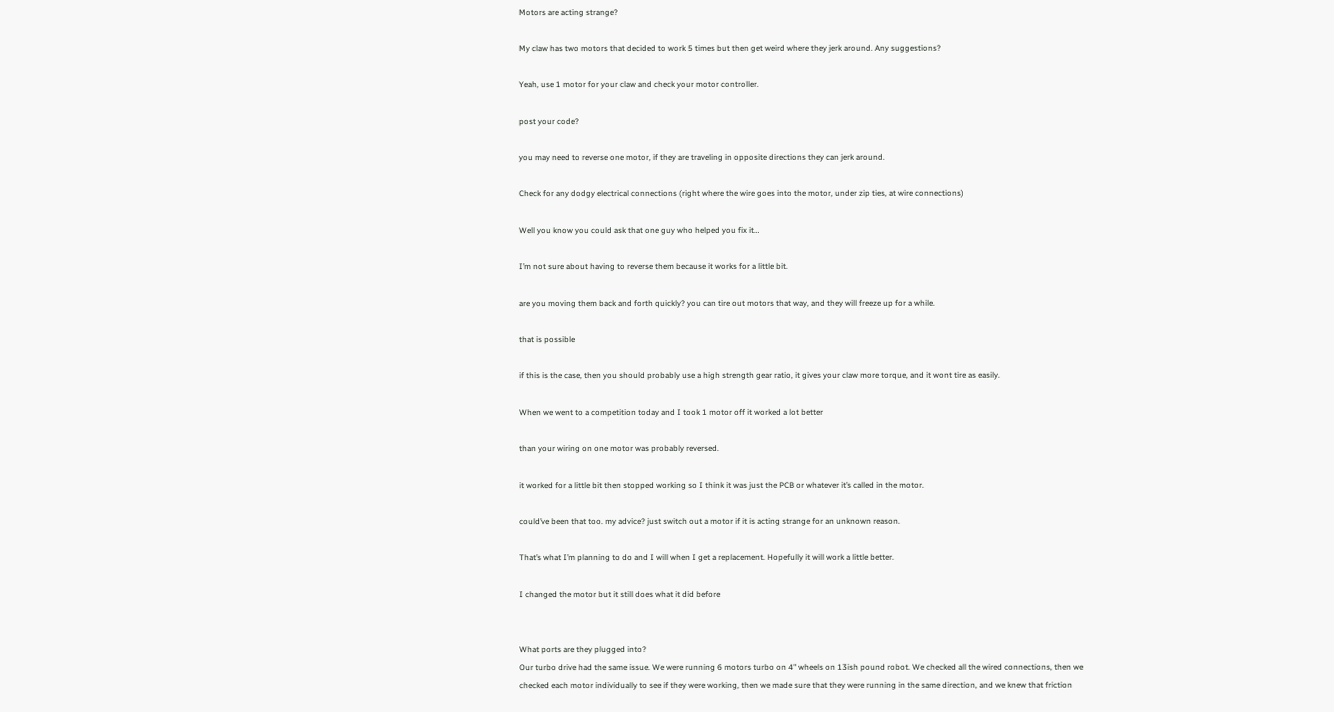Motors are acting strange?

My claw has two motors that decided to work 5 times but then get weird where they jerk around. Any suggestions?

Yeah, use 1 motor for your claw and check your motor controller.

post your code?

you may need to reverse one motor, if they are traveling in opposite directions they can jerk around.

Check for any dodgy electrical connections (right where the wire goes into the motor, under zip ties, at wire connections)

Well you know you could ask that one guy who helped you fix it…

I’m not sure about having to reverse them because it works for a little bit.

are you moving them back and forth quickly? you can tire out motors that way, and they will freeze up for a while.

that is possible

if this is the case, then you should probably use a high strength gear ratio, it gives your claw more torque, and it wont tire as easily.

When we went to a competition today and I took 1 motor off it worked a lot better

than your wiring on one motor was probably reversed.

it worked for a little bit then stopped working so I think it was just the PCB or whatever it’s called in the motor.

could’ve been that too. my advice? just switch out a motor if it is acting strange for an unknown reason.

That’s what I’m planning to do and I will when I get a replacement. Hopefully it will work a little better.

I changed the motor but it still does what it did before


What ports are they plugged into?
Our turbo drive had the same issue. We were running 6 motors turbo on 4" wheels on 13ish pound robot. We checked all the wired connections, then we checked each motor individually to see if they were working, then we made sure that they were running in the same direction, and we knew that friction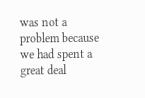was not a problem because we had spent a great deal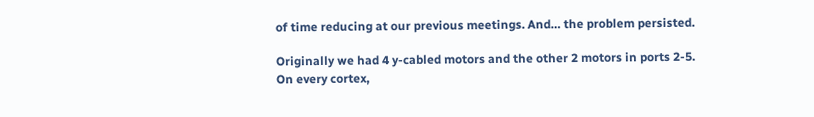of time reducing at our previous meetings. And… the problem persisted.

Originally we had 4 y-cabled motors and the other 2 motors in ports 2-5. On every cortex,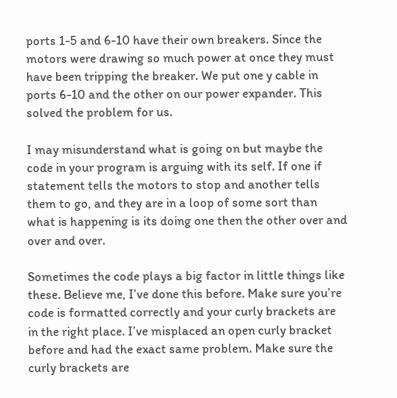ports 1-5 and 6-10 have their own breakers. Since the motors were drawing so much power at once they must have been tripping the breaker. We put one y cable in ports 6-10 and the other on our power expander. This solved the problem for us.

I may misunderstand what is going on but maybe the code in your program is arguing with its self. If one if statement tells the motors to stop and another tells them to go, and they are in a loop of some sort than what is happening is its doing one then the other over and over and over.

Sometimes the code plays a big factor in little things like these. Believe me, I’ve done this before. Make sure you’re code is formatted correctly and your curly brackets are in the right place. I’ve misplaced an open curly bracket before and had the exact same problem. Make sure the curly brackets are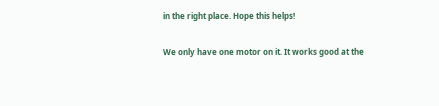in the right place. Hope this helps!

We only have one motor on it. It works good at the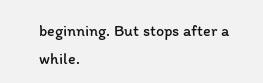beginning. But stops after a while.